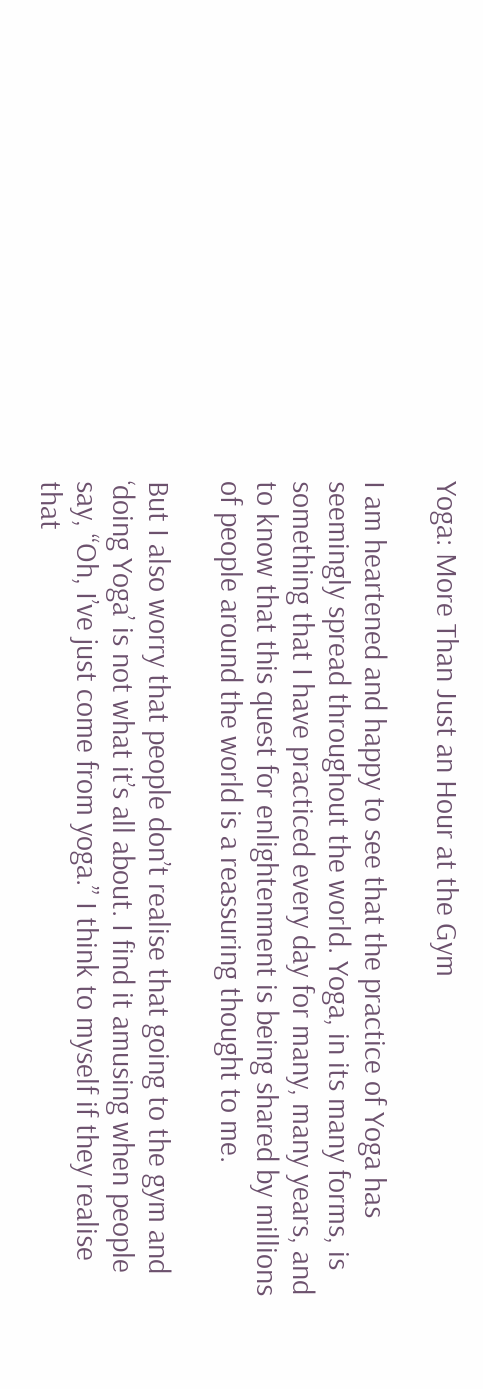Yoga: More Than Just an Hour at the Gym

I am heartened and happy to see that the practice of Yoga has seemingly spread throughout the world. Yoga, in its many forms, is something that I have practiced every day for many, many years, and to know that this quest for enlightenment is being shared by millions of people around the world is a reassuring thought to me.

But I also worry that people don’t realise that going to the gym and ‘doing Yoga’ is not what it’s all about. I find it amusing when people say, “Oh, I’ve just come from yoga.” I think to myself if they realise that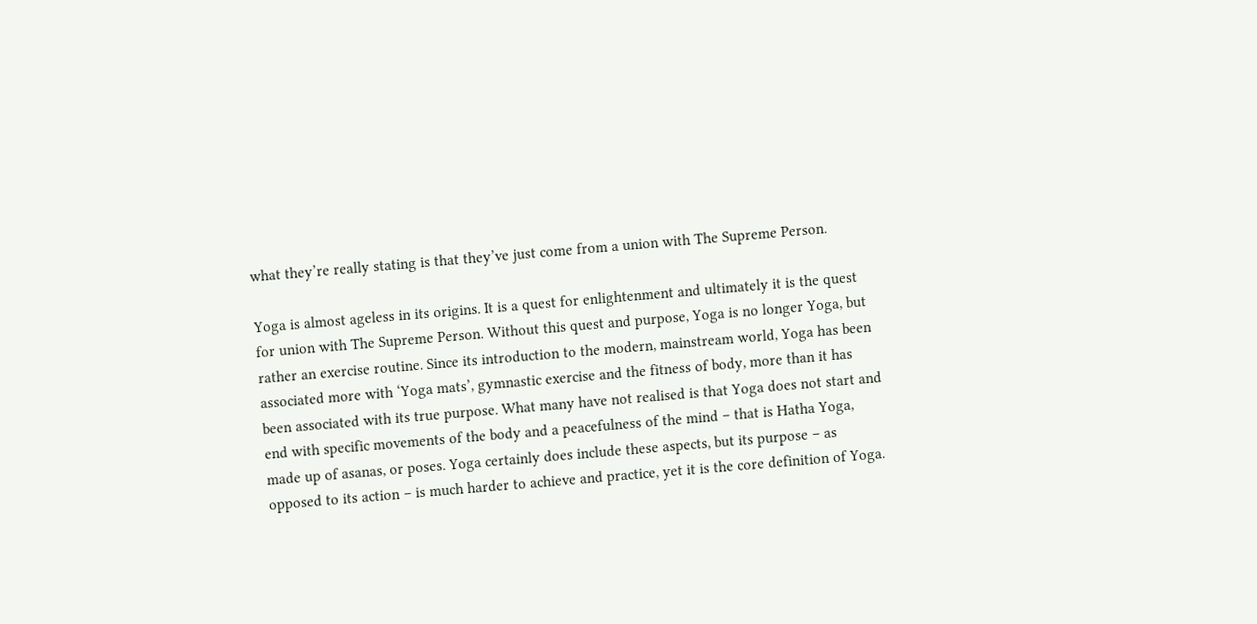what they’re really stating is that they’ve just come from a union with The Supreme Person.

Yoga is almost ageless in its origins. It is a quest for enlightenment and ultimately it is the quest for union with The Supreme Person. Without this quest and purpose, Yoga is no longer Yoga, but rather an exercise routine. Since its introduction to the modern, mainstream world, Yoga has been associated more with ‘Yoga mats’, gymnastic exercise and the fitness of body, more than it has been associated with its true purpose. What many have not realised is that Yoga does not start and end with specific movements of the body and a peacefulness of the mind – that is Hatha Yoga, made up of asanas, or poses. Yoga certainly does include these aspects, but its purpose – as opposed to its action – is much harder to achieve and practice, yet it is the core definition of Yoga.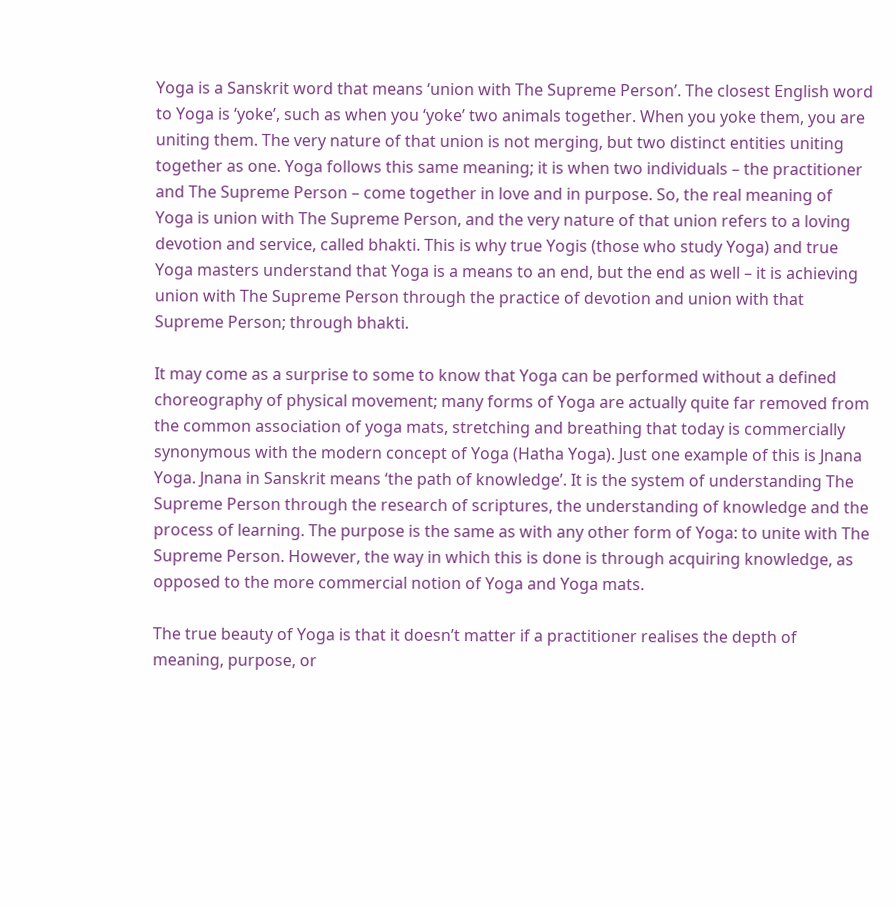Yoga is a Sanskrit word that means ‘union with The Supreme Person’. The closest English word to Yoga is ‘yoke’, such as when you ‘yoke’ two animals together. When you yoke them, you are uniting them. The very nature of that union is not merging, but two distinct entities uniting together as one. Yoga follows this same meaning; it is when two individuals – the practitioner and The Supreme Person – come together in love and in purpose. So, the real meaning of Yoga is union with The Supreme Person, and the very nature of that union refers to a loving devotion and service, called bhakti. This is why true Yogis (those who study Yoga) and true Yoga masters understand that Yoga is a means to an end, but the end as well – it is achieving union with The Supreme Person through the practice of devotion and union with that Supreme Person; through bhakti.

It may come as a surprise to some to know that Yoga can be performed without a defined choreography of physical movement; many forms of Yoga are actually quite far removed from the common association of yoga mats, stretching and breathing that today is commercially synonymous with the modern concept of Yoga (Hatha Yoga). Just one example of this is Jnana Yoga. Jnana in Sanskrit means ‘the path of knowledge’. It is the system of understanding The Supreme Person through the research of scriptures, the understanding of knowledge and the process of learning. The purpose is the same as with any other form of Yoga: to unite with The Supreme Person. However, the way in which this is done is through acquiring knowledge, as opposed to the more commercial notion of Yoga and Yoga mats.

The true beauty of Yoga is that it doesn’t matter if a practitioner realises the depth of meaning, purpose, or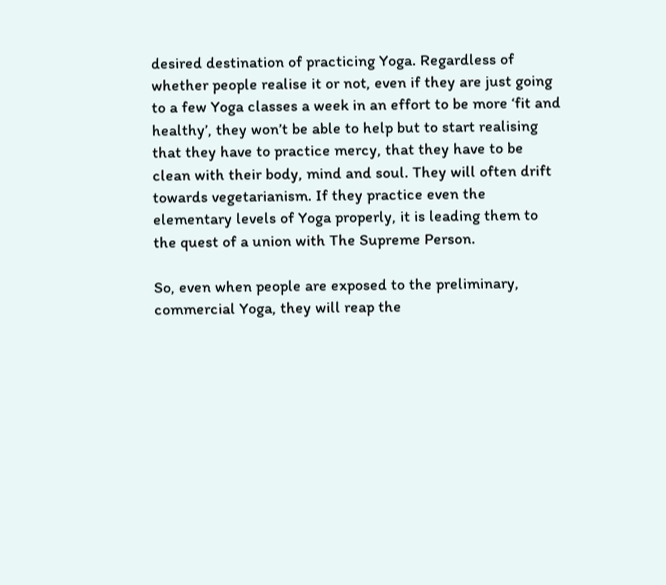desired destination of practicing Yoga. Regardless of whether people realise it or not, even if they are just going to a few Yoga classes a week in an effort to be more ‘fit and healthy’, they won’t be able to help but to start realising that they have to practice mercy, that they have to be clean with their body, mind and soul. They will often drift towards vegetarianism. If they practice even the elementary levels of Yoga properly, it is leading them to the quest of a union with The Supreme Person.

So, even when people are exposed to the preliminary, commercial Yoga, they will reap the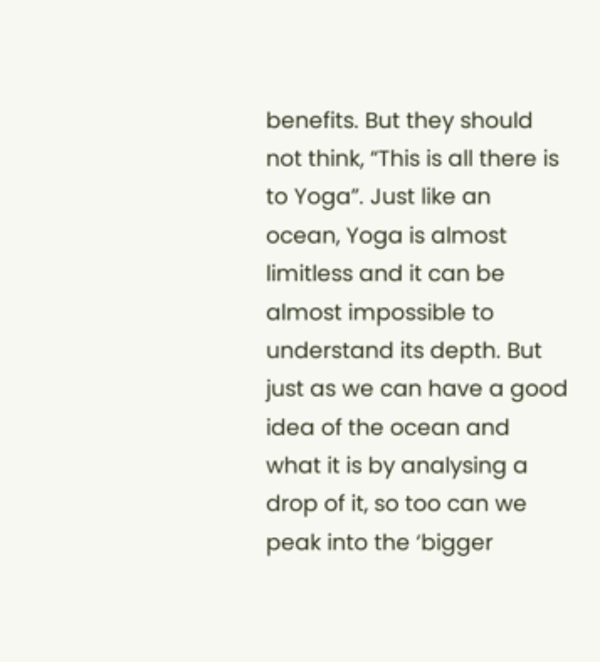benefits. But they should not think, “This is all there is to Yoga”. Just like an ocean, Yoga is almost limitless and it can be almost impossible to understand its depth. But just as we can have a good idea of the ocean and what it is by analysing a drop of it, so too can we peak into the ‘bigger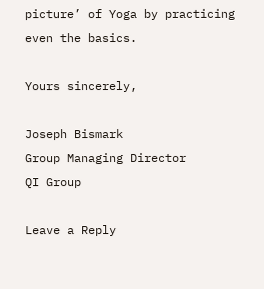picture’ of Yoga by practicing even the basics.

Yours sincerely,

Joseph Bismark
Group Managing Director
QI Group

Leave a Reply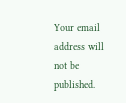Your email address will not be published.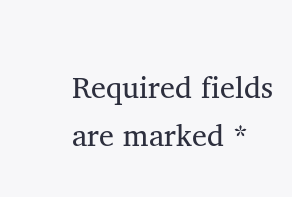Required fields are marked *